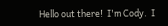Hello out there!  I'm Cody.  I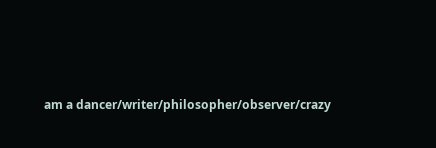am a dancer/writer/philosopher/observer/crazy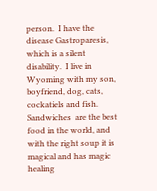person.  I have the disease Gastroparesis, which is a silent disability.  I live in Wyoming with my son, boyfriend, dog, cats, cockatiels and fish.  Sandwiches  are the best food in the world, and with the right soup it is magical and has magic healing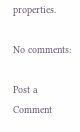properties.

No comments:

Post a Comment